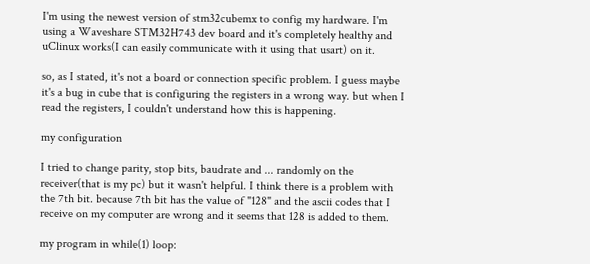I'm using the newest version of stm32cubemx to config my hardware. I'm using a Waveshare STM32H743 dev board and it's completely healthy and uClinux works(I can easily communicate with it using that usart) on it.

so, as I stated, it's not a board or connection specific problem. I guess maybe it's a bug in cube that is configuring the registers in a wrong way. but when I read the registers, I couldn't understand how this is happening.

my configuration

I tried to change parity, stop bits, baudrate and ... randomly on the receiver(that is my pc) but it wasn't helpful. I think there is a problem with the 7th bit. because 7th bit has the value of "128" and the ascii codes that I receive on my computer are wrong and it seems that 128 is added to them.

my program in while(1) loop: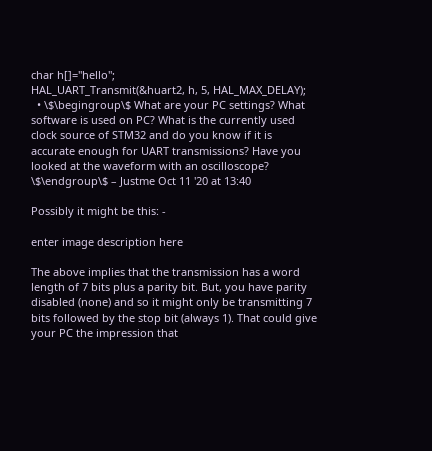char h[]="hello";
HAL_UART_Transmit(&huart2, h, 5, HAL_MAX_DELAY);
  • \$\begingroup\$ What are your PC settings? What software is used on PC? What is the currently used clock source of STM32 and do you know if it is accurate enough for UART transmissions? Have you looked at the waveform with an oscilloscope? \$\endgroup\$ – Justme Oct 11 '20 at 13:40

Possibly it might be this: -

enter image description here

The above implies that the transmission has a word length of 7 bits plus a parity bit. But, you have parity disabled (none) and so it might only be transmitting 7 bits followed by the stop bit (always 1). That could give your PC the impression that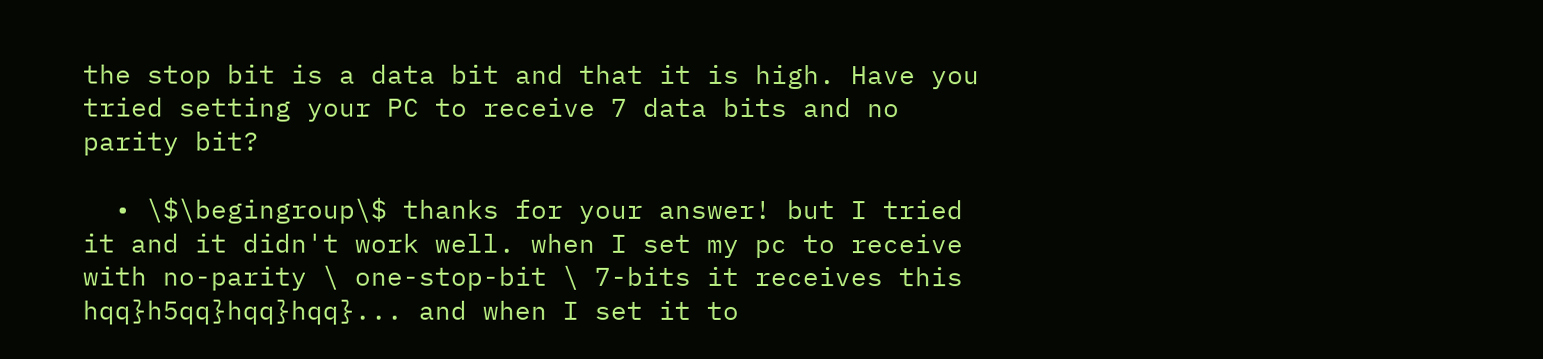the stop bit is a data bit and that it is high. Have you tried setting your PC to receive 7 data bits and no parity bit?

  • \$\begingroup\$ thanks for your answer! but I tried it and it didn't work well. when I set my pc to receive with no-parity \ one-stop-bit \ 7-bits it receives this hqq}h5qq}hqq}hqq}... and when I set it to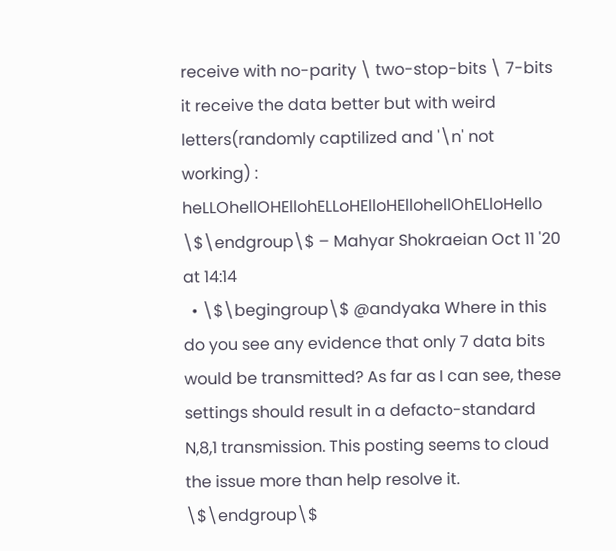receive with no-parity \ two-stop-bits \ 7-bits it receive the data better but with weird letters(randomly captilized and '\n' not working) : heLLOhellOHEllohELLoHElloHEllohellOhELloHello \$\endgroup\$ – Mahyar Shokraeian Oct 11 '20 at 14:14
  • \$\begingroup\$ @andyaka Where in this do you see any evidence that only 7 data bits would be transmitted? As far as I can see, these settings should result in a defacto-standard N,8,1 transmission. This posting seems to cloud the issue more than help resolve it. \$\endgroup\$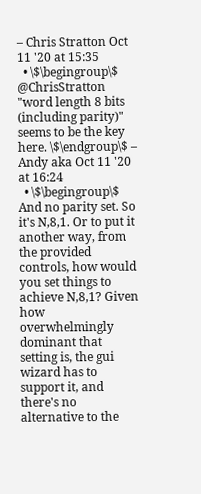– Chris Stratton Oct 11 '20 at 15:35
  • \$\begingroup\$ @ChrisStratton "word length 8 bits (including parity)" seems to be the key here. \$\endgroup\$ – Andy aka Oct 11 '20 at 16:24
  • \$\begingroup\$ And no parity set. So it's N,8,1. Or to put it another way, from the provided controls, how would you set things to achieve N,8,1? Given how overwhelmingly dominant that setting is, the gui wizard has to support it, and there's no alternative to the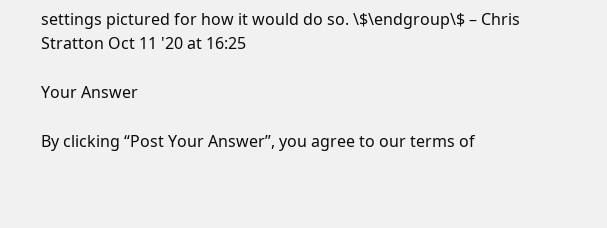settings pictured for how it would do so. \$\endgroup\$ – Chris Stratton Oct 11 '20 at 16:25

Your Answer

By clicking “Post Your Answer”, you agree to our terms of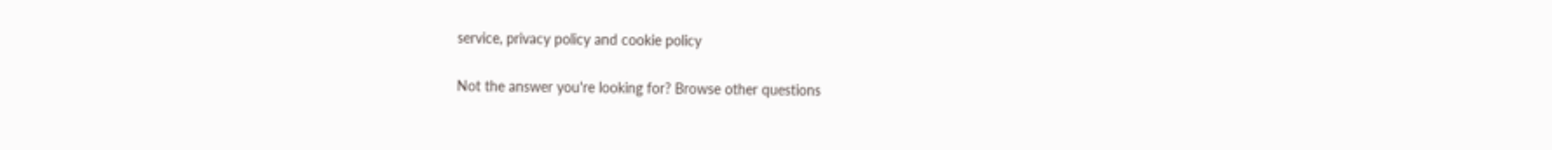service, privacy policy and cookie policy

Not the answer you're looking for? Browse other questions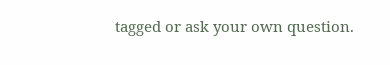tagged or ask your own question.